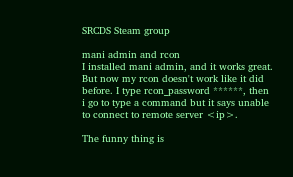SRCDS Steam group

mani admin and rcon
I installed mani admin, and it works great. But now my rcon doesn't work like it did before. I type rcon_password ******, then i go to type a command but it says unable to connect to remote server <ip>.

The funny thing is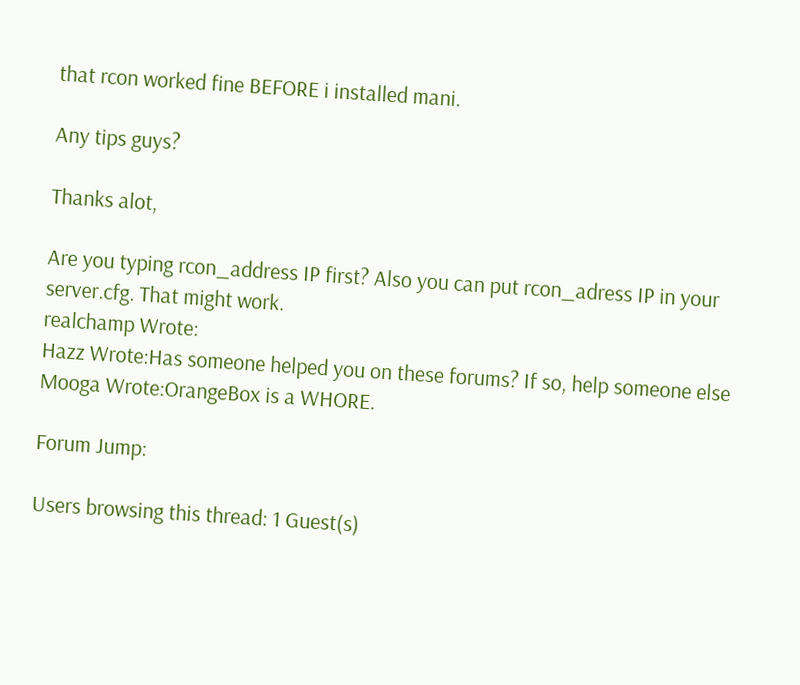that rcon worked fine BEFORE i installed mani.

Any tips guys?

Thanks alot,

Are you typing rcon_address IP first? Also you can put rcon_adress IP in your server.cfg. That might work.
realchamp Wrote:
Hazz Wrote:Has someone helped you on these forums? If so, help someone else
Mooga Wrote:OrangeBox is a WHORE.

Forum Jump:

Users browsing this thread: 1 Guest(s)